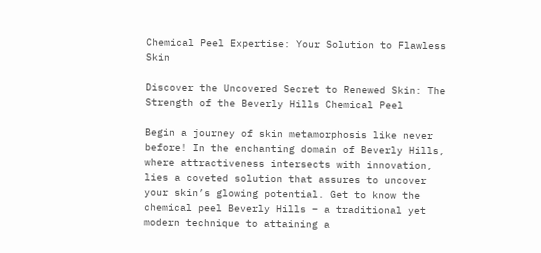Chemical Peel Expertise: Your Solution to Flawless Skin

Discover the Uncovered Secret to Renewed Skin: The Strength of the Beverly Hills Chemical Peel

Begin a journey of skin metamorphosis like never before! In the enchanting domain of Beverly Hills, where attractiveness intersects with innovation, lies a coveted solution that assures to uncover your skin’s glowing potential. Get to know the chemical peel Beverly Hills – a traditional yet modern technique to attaining a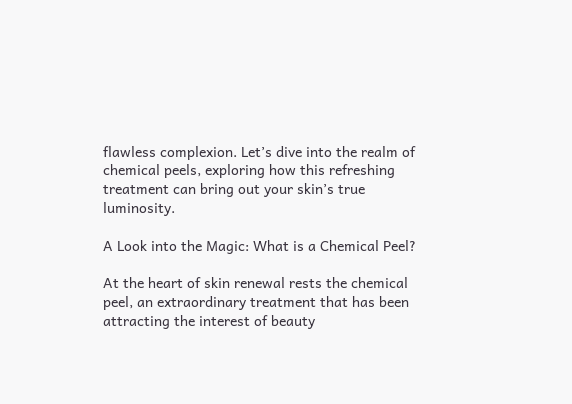flawless complexion. Let’s dive into the realm of chemical peels, exploring how this refreshing treatment can bring out your skin’s true luminosity.

A Look into the Magic: What is a Chemical Peel?

At the heart of skin renewal rests the chemical peel, an extraordinary treatment that has been attracting the interest of beauty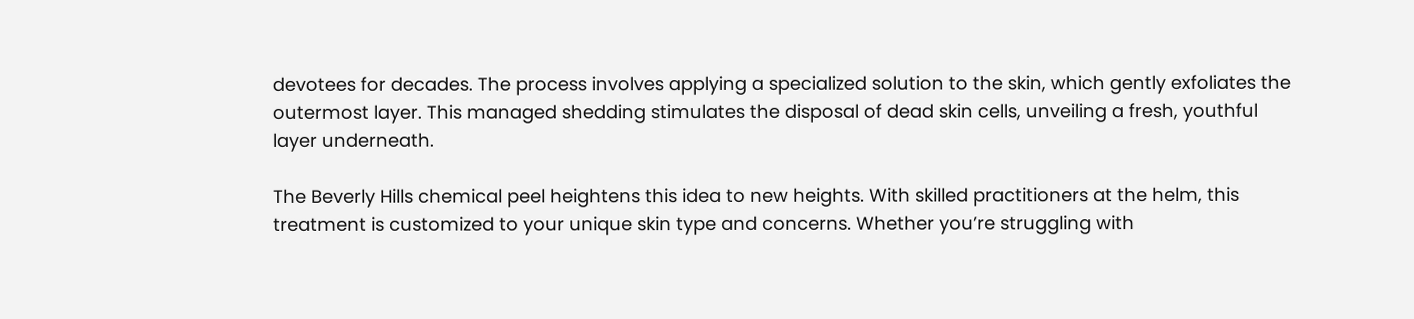devotees for decades. The process involves applying a specialized solution to the skin, which gently exfoliates the outermost layer. This managed shedding stimulates the disposal of dead skin cells, unveiling a fresh, youthful layer underneath.

The Beverly Hills chemical peel heightens this idea to new heights. With skilled practitioners at the helm, this treatment is customized to your unique skin type and concerns. Whether you’re struggling with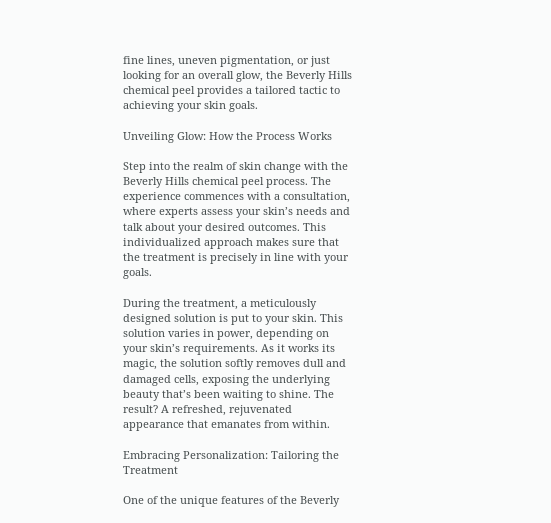fine lines, uneven pigmentation, or just looking for an overall glow, the Beverly Hills chemical peel provides a tailored tactic to achieving your skin goals.

Unveiling Glow: How the Process Works

Step into the realm of skin change with the Beverly Hills chemical peel process. The experience commences with a consultation, where experts assess your skin’s needs and talk about your desired outcomes. This individualized approach makes sure that the treatment is precisely in line with your goals.

During the treatment, a meticulously designed solution is put to your skin. This solution varies in power, depending on your skin’s requirements. As it works its magic, the solution softly removes dull and damaged cells, exposing the underlying beauty that’s been waiting to shine. The result? A refreshed, rejuvenated appearance that emanates from within.

Embracing Personalization: Tailoring the Treatment

One of the unique features of the Beverly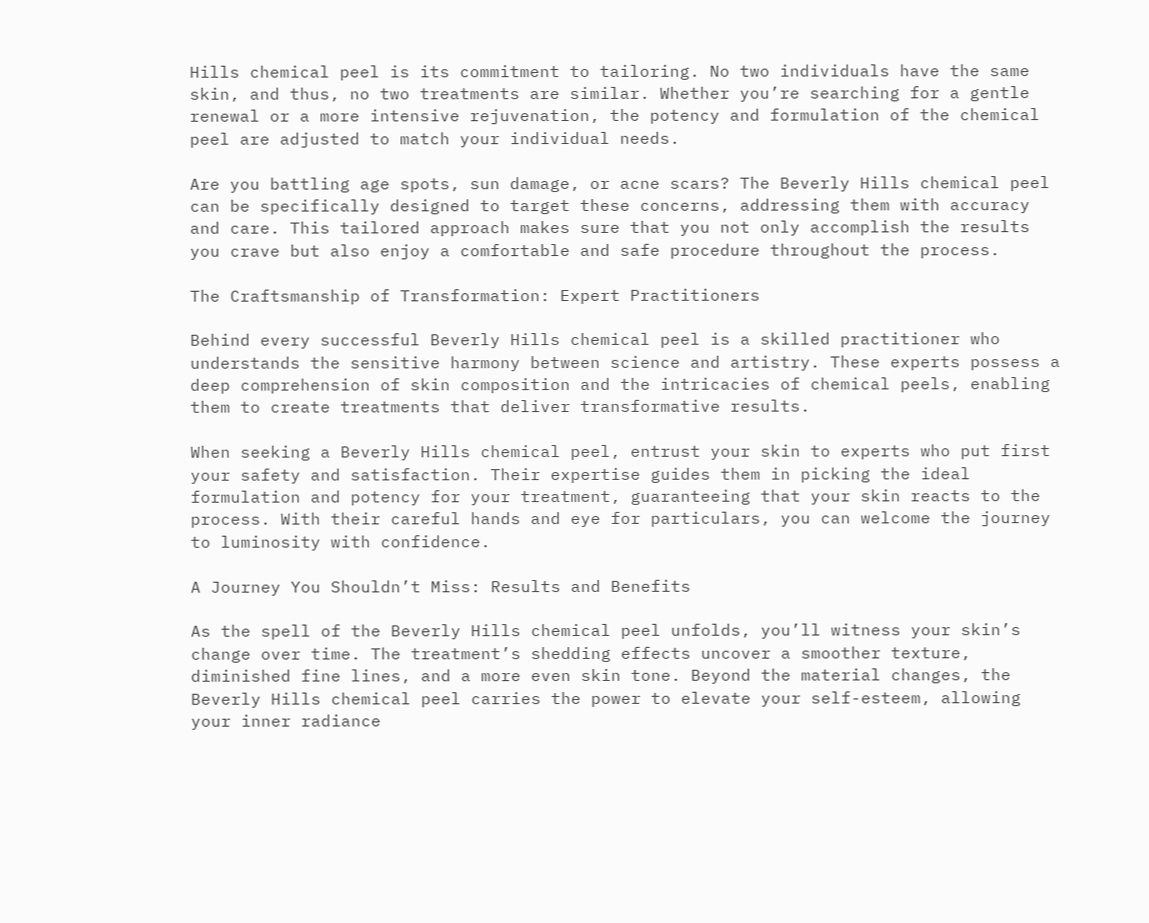Hills chemical peel is its commitment to tailoring. No two individuals have the same skin, and thus, no two treatments are similar. Whether you’re searching for a gentle renewal or a more intensive rejuvenation, the potency and formulation of the chemical peel are adjusted to match your individual needs.

Are you battling age spots, sun damage, or acne scars? The Beverly Hills chemical peel can be specifically designed to target these concerns, addressing them with accuracy and care. This tailored approach makes sure that you not only accomplish the results you crave but also enjoy a comfortable and safe procedure throughout the process.

The Craftsmanship of Transformation: Expert Practitioners

Behind every successful Beverly Hills chemical peel is a skilled practitioner who understands the sensitive harmony between science and artistry. These experts possess a deep comprehension of skin composition and the intricacies of chemical peels, enabling them to create treatments that deliver transformative results.

When seeking a Beverly Hills chemical peel, entrust your skin to experts who put first your safety and satisfaction. Their expertise guides them in picking the ideal formulation and potency for your treatment, guaranteeing that your skin reacts to the process. With their careful hands and eye for particulars, you can welcome the journey to luminosity with confidence.

A Journey You Shouldn’t Miss: Results and Benefits

As the spell of the Beverly Hills chemical peel unfolds, you’ll witness your skin’s change over time. The treatment’s shedding effects uncover a smoother texture, diminished fine lines, and a more even skin tone. Beyond the material changes, the Beverly Hills chemical peel carries the power to elevate your self-esteem, allowing your inner radiance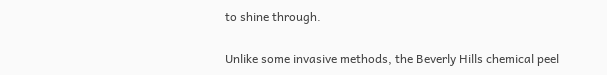to shine through.

Unlike some invasive methods, the Beverly Hills chemical peel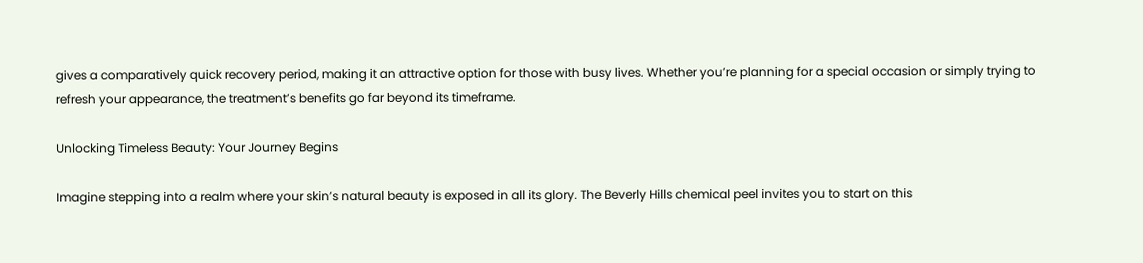gives a comparatively quick recovery period, making it an attractive option for those with busy lives. Whether you’re planning for a special occasion or simply trying to refresh your appearance, the treatment’s benefits go far beyond its timeframe.

Unlocking Timeless Beauty: Your Journey Begins

Imagine stepping into a realm where your skin’s natural beauty is exposed in all its glory. The Beverly Hills chemical peel invites you to start on this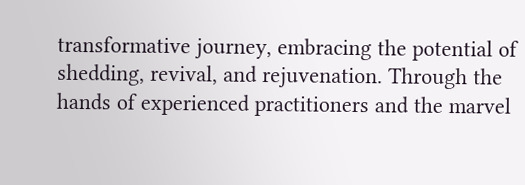transformative journey, embracing the potential of shedding, revival, and rejuvenation. Through the hands of experienced practitioners and the marvel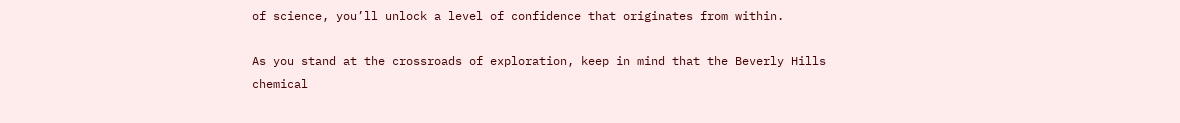of science, you’ll unlock a level of confidence that originates from within.

As you stand at the crossroads of exploration, keep in mind that the Beverly Hills chemical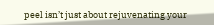peel isn’t just about rejuvenating your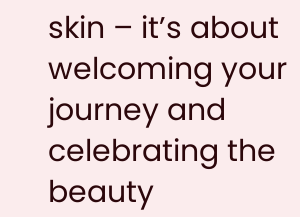skin – it’s about welcoming your journey and celebrating the beauty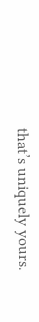that’s uniquely yours.